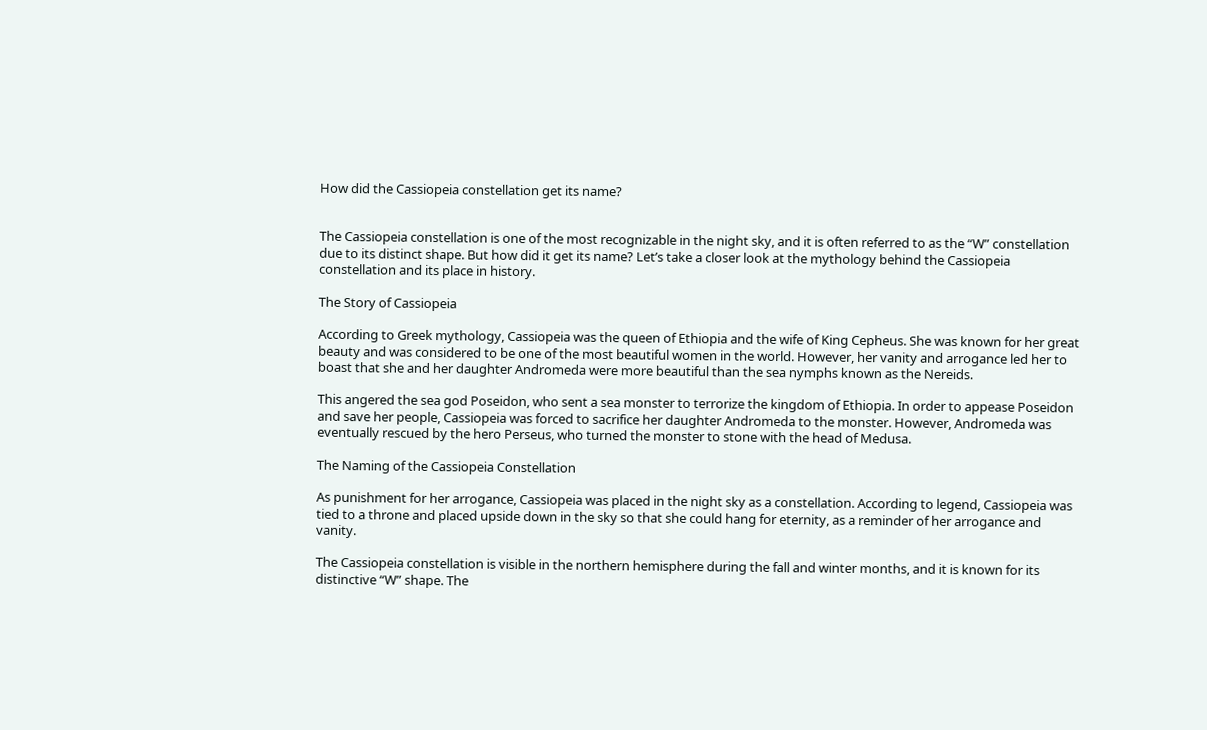How did the Cassiopeia constellation get its name?


The Cassiopeia constellation is one of the most recognizable in the night sky, and it is often referred to as the “W” constellation due to its distinct shape. But how did it get its name? Let’s take a closer look at the mythology behind the Cassiopeia constellation and its place in history.

The Story of Cassiopeia

According to Greek mythology, Cassiopeia was the queen of Ethiopia and the wife of King Cepheus. She was known for her great beauty and was considered to be one of the most beautiful women in the world. However, her vanity and arrogance led her to boast that she and her daughter Andromeda were more beautiful than the sea nymphs known as the Nereids.

This angered the sea god Poseidon, who sent a sea monster to terrorize the kingdom of Ethiopia. In order to appease Poseidon and save her people, Cassiopeia was forced to sacrifice her daughter Andromeda to the monster. However, Andromeda was eventually rescued by the hero Perseus, who turned the monster to stone with the head of Medusa.

The Naming of the Cassiopeia Constellation

As punishment for her arrogance, Cassiopeia was placed in the night sky as a constellation. According to legend, Cassiopeia was tied to a throne and placed upside down in the sky so that she could hang for eternity, as a reminder of her arrogance and vanity.

The Cassiopeia constellation is visible in the northern hemisphere during the fall and winter months, and it is known for its distinctive “W” shape. The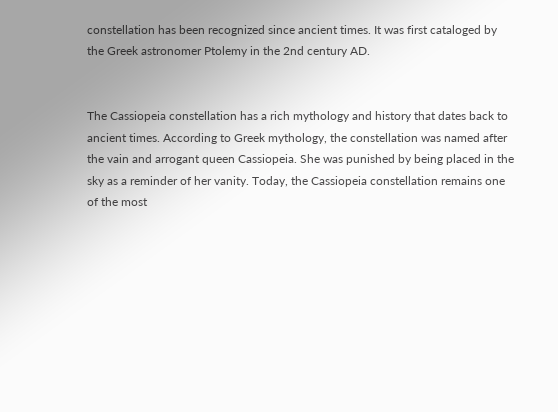constellation has been recognized since ancient times. It was first cataloged by the Greek astronomer Ptolemy in the 2nd century AD.


The Cassiopeia constellation has a rich mythology and history that dates back to ancient times. According to Greek mythology, the constellation was named after the vain and arrogant queen Cassiopeia. She was punished by being placed in the sky as a reminder of her vanity. Today, the Cassiopeia constellation remains one of the most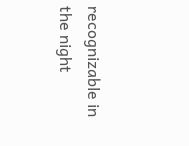recognizable in the night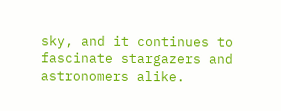sky, and it continues to fascinate stargazers and astronomers alike.